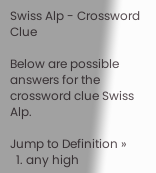Swiss Alp - Crossword Clue

Below are possible answers for the crossword clue Swiss Alp.

Jump to Definition »
  1. any high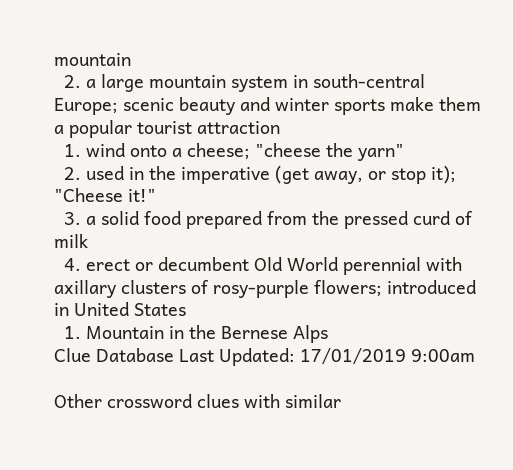mountain
  2. a large mountain system in south-central Europe; scenic beauty and winter sports make them a popular tourist attraction
  1. wind onto a cheese; "cheese the yarn"
  2. used in the imperative (get away, or stop it); "Cheese it!"
  3. a solid food prepared from the pressed curd of milk
  4. erect or decumbent Old World perennial with axillary clusters of rosy-purple flowers; introduced in United States
  1. Mountain in the Bernese Alps
Clue Database Last Updated: 17/01/2019 9:00am

Other crossword clues with similar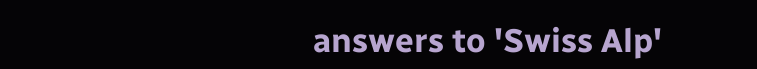answers to 'Swiss Alp'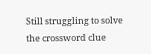Still struggling to solve the crossword clue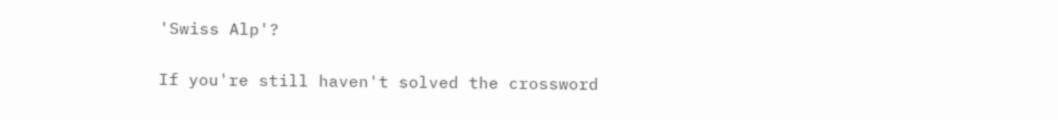'Swiss Alp'?

If you're still haven't solved the crossword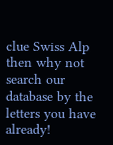clue Swiss Alp then why not search our database by the letters you have already!